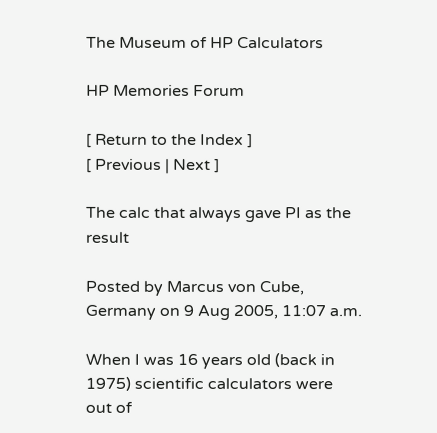The Museum of HP Calculators

HP Memories Forum

[ Return to the Index ]
[ Previous | Next ]

The calc that always gave PI as the result

Posted by Marcus von Cube, Germany on 9 Aug 2005, 11:07 a.m.

When I was 16 years old (back in 1975) scientific calculators were out of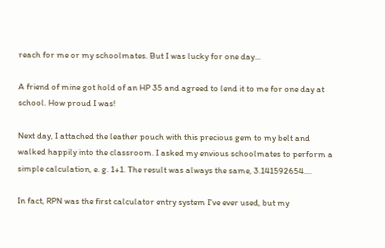reach for me or my schoolmates. But I was lucky for one day...

A friend of mine got hold of an HP 35 and agreed to lend it to me for one day at school. How proud I was!

Next day, I attached the leather pouch with this precious gem to my belt and walked happily into the classroom. I asked my envious schoolmates to perform a simple calculation, e. g. 1+1. The result was always the same, 3.141592654....

In fact, RPN was the first calculator entry system I've ever used, but my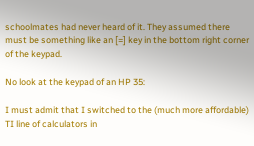schoolmates had never heard of it. They assumed there must be something like an [=] key in the bottom right corner of the keypad.

No look at the keypad of an HP 35:

I must admit that I switched to the (much more affordable) TI line of calculators in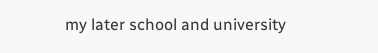my later school and university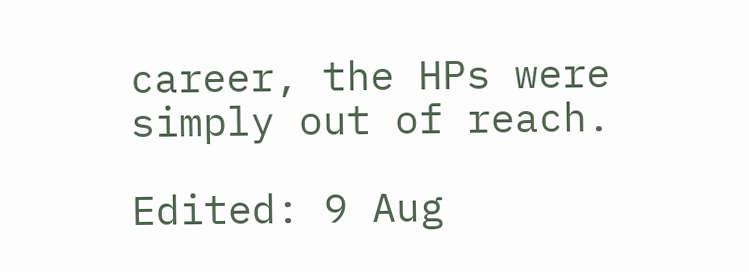career, the HPs were simply out of reach.

Edited: 9 Aug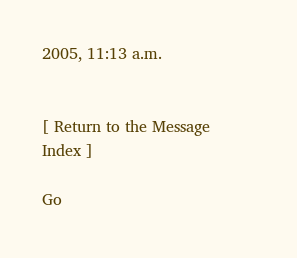2005, 11:13 a.m.


[ Return to the Message Index ]

Go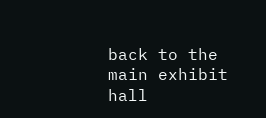back to the main exhibit hall